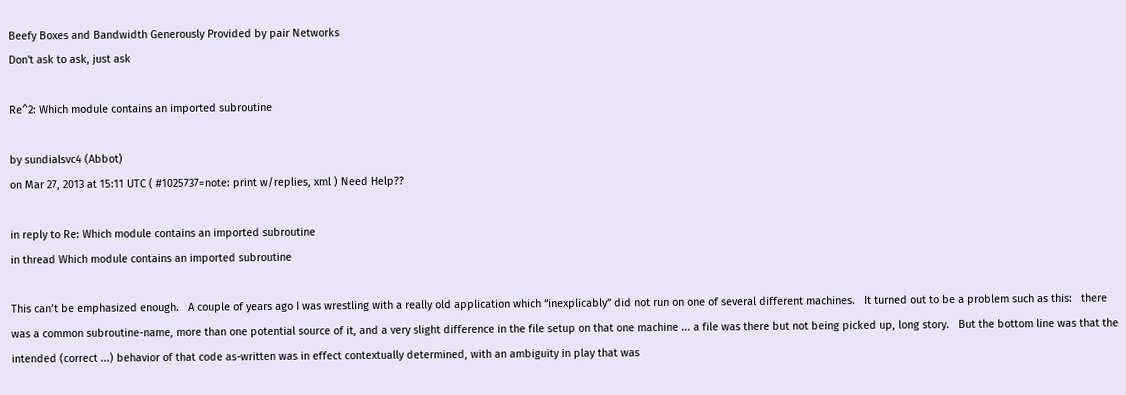Beefy Boxes and Bandwidth Generously Provided by pair Networks
Don't ask to ask, just ask

Re^2: Which module contains an imported subroutine

by sundialsvc4 (Abbot)
on Mar 27, 2013 at 15:11 UTC ( #1025737=note: print w/replies, xml ) Need Help??

in reply to Re: Which module contains an imported subroutine
in thread Which module contains an imported subroutine

This can’t be emphasized enough.   A couple of years ago I was wrestling with a really old application which “inexplicably” did not run on one of several different machines.   It turned out to be a problem such as this:   there was a common subroutine-name, more than one potential source of it, and a very slight difference in the file setup on that one machine ... a file was there but not being picked up, long story.   But the bottom line was that the intended (correct ...) behavior of that code as-written was in effect contextually determined, with an ambiguity in play that was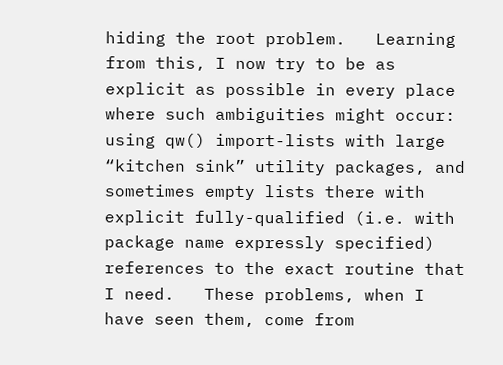hiding the root problem.   Learning from this, I now try to be as explicit as possible in every place where such ambiguities might occur: using qw() import-lists with large “kitchen sink” utility packages, and sometimes empty lists there with explicit fully-qualified (i.e. with package name expressly specified) references to the exact routine that I need.   These problems, when I have seen them, come from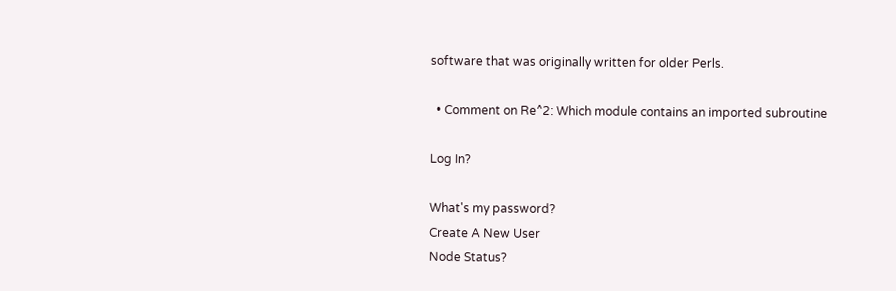software that was originally written for older Perls.

  • Comment on Re^2: Which module contains an imported subroutine

Log In?

What's my password?
Create A New User
Node Status?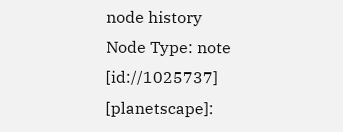node history
Node Type: note [id://1025737]
[planetscape]: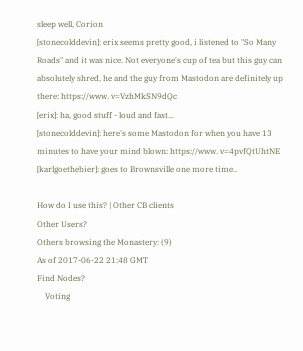sleep well, Corion
[stonecolddevin]: erix seems pretty good, i listened to "So Many Roads" and it was nice. Not everyone's cup of tea but this guy can absolutely shred, he and the guy from Mastodon are definitely up there: https://www. v=VzhMkSN9dQc
[erix]: ha, good stuff - loud and fast...
[stonecolddevin]: here's some Mastodon for when you have 13 minutes to have your mind blown: https://www. v=4pvfQtUhtNE
[karlgoethebier]: goes to Brownsville one more time..

How do I use this? | Other CB clients
Other Users?
Others browsing the Monastery: (9)
As of 2017-06-22 21:48 GMT
Find Nodes?
    Voting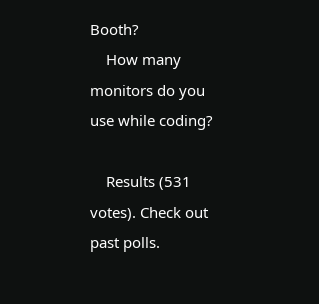Booth?
    How many monitors do you use while coding?

    Results (531 votes). Check out past polls.